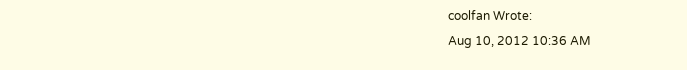coolfan Wrote:
Aug 10, 2012 10:36 AM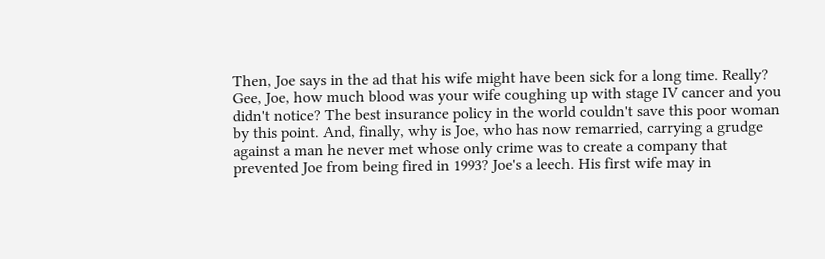Then, Joe says in the ad that his wife might have been sick for a long time. Really? Gee, Joe, how much blood was your wife coughing up with stage IV cancer and you didn't notice? The best insurance policy in the world couldn't save this poor woman by this point. And, finally, why is Joe, who has now remarried, carrying a grudge against a man he never met whose only crime was to create a company that prevented Joe from being fired in 1993? Joe's a leech. His first wife may in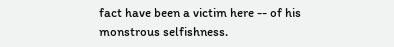fact have been a victim here -- of his monstrous selfishness.